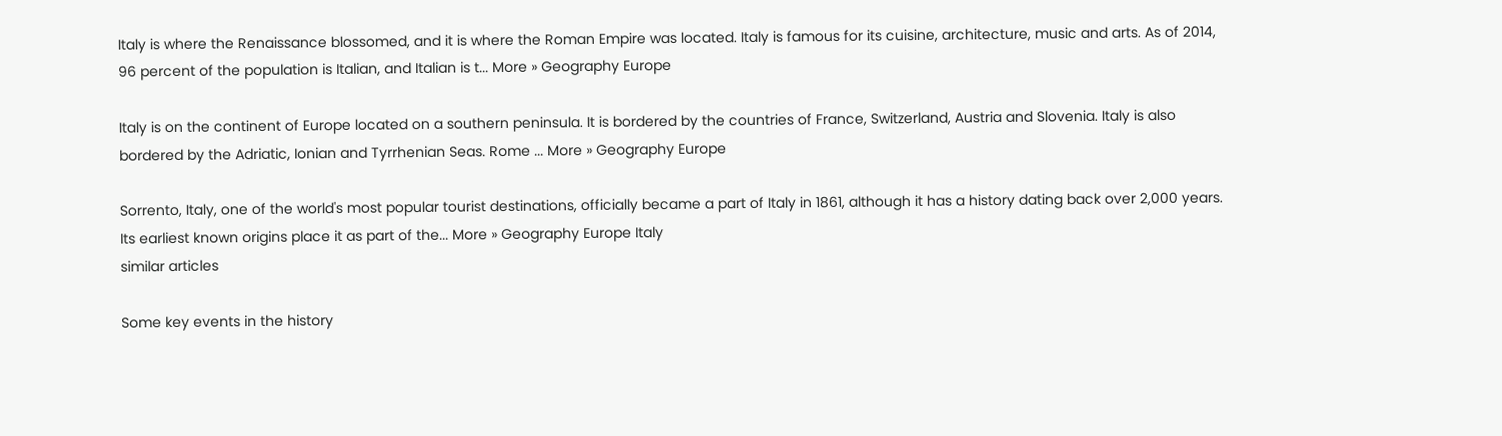Italy is where the Renaissance blossomed, and it is where the Roman Empire was located. Italy is famous for its cuisine, architecture, music and arts. As of 2014, 96 percent of the population is Italian, and Italian is t... More » Geography Europe

Italy is on the continent of Europe located on a southern peninsula. It is bordered by the countries of France, Switzerland, Austria and Slovenia. Italy is also bordered by the Adriatic, Ionian and Tyrrhenian Seas. Rome ... More » Geography Europe

Sorrento, Italy, one of the world's most popular tourist destinations, officially became a part of Italy in 1861, although it has a history dating back over 2,000 years. Its earliest known origins place it as part of the... More » Geography Europe Italy
similar articles

Some key events in the history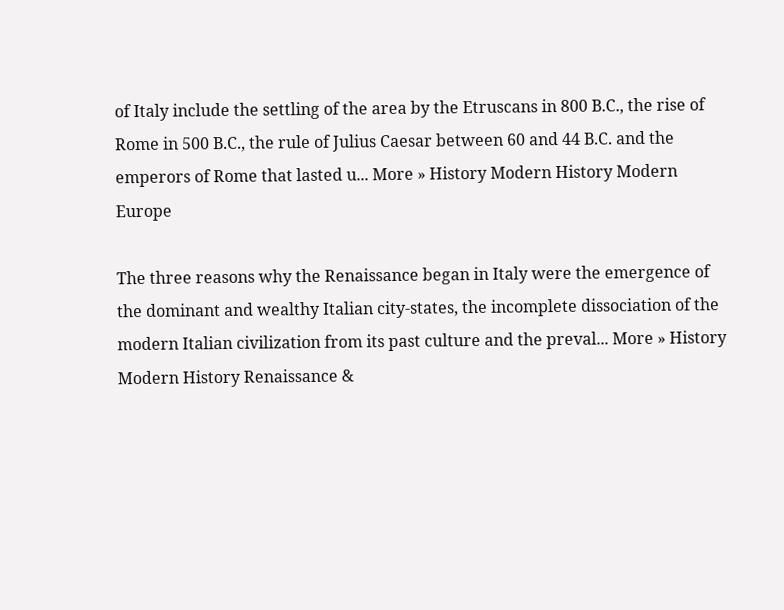of Italy include the settling of the area by the Etruscans in 800 B.C., the rise of Rome in 500 B.C., the rule of Julius Caesar between 60 and 44 B.C. and the emperors of Rome that lasted u... More » History Modern History Modern Europe

The three reasons why the Renaissance began in Italy were the emergence of the dominant and wealthy Italian city-states, the incomplete dissociation of the modern Italian civilization from its past culture and the preval... More » History Modern History Renaissance &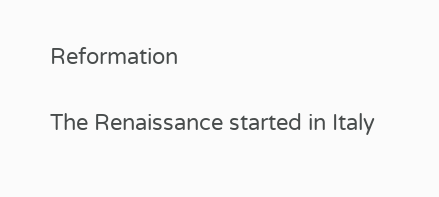Reformation

The Renaissance started in Italy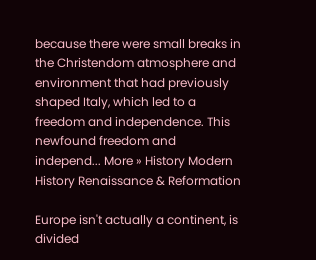because there were small breaks in the Christendom atmosphere and environment that had previously shaped Italy, which led to a freedom and independence. This newfound freedom and independ... More » History Modern History Renaissance & Reformation

Europe isn't actually a continent, is divided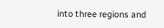into three regions and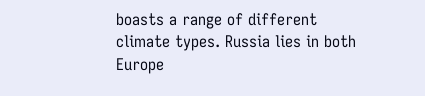boasts a range of different climate types. Russia lies in both Europe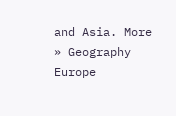and Asia. More » Geography Europe